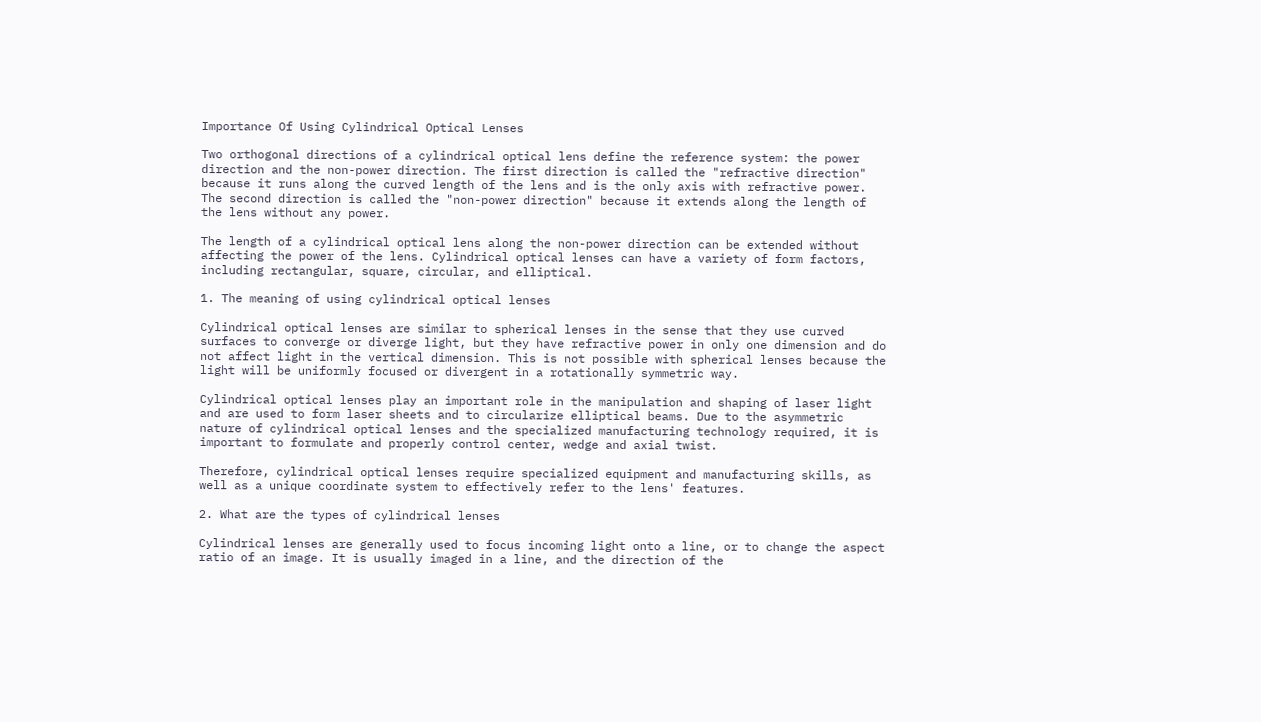Importance Of Using Cylindrical Optical Lenses

Two orthogonal directions of a cylindrical optical lens define the reference system: the power direction and the non-power direction. The first direction is called the "refractive direction" because it runs along the curved length of the lens and is the only axis with refractive power. The second direction is called the "non-power direction" because it extends along the length of the lens without any power.

The length of a cylindrical optical lens along the non-power direction can be extended without affecting the power of the lens. Cylindrical optical lenses can have a variety of form factors, including rectangular, square, circular, and elliptical.

1. The meaning of using cylindrical optical lenses

Cylindrical optical lenses are similar to spherical lenses in the sense that they use curved surfaces to converge or diverge light, but they have refractive power in only one dimension and do not affect light in the vertical dimension. This is not possible with spherical lenses because the light will be uniformly focused or divergent in a rotationally symmetric way.

Cylindrical optical lenses play an important role in the manipulation and shaping of laser light and are used to form laser sheets and to circularize elliptical beams. Due to the asymmetric nature of cylindrical optical lenses and the specialized manufacturing technology required, it is important to formulate and properly control center, wedge and axial twist.

Therefore, cylindrical optical lenses require specialized equipment and manufacturing skills, as well as a unique coordinate system to effectively refer to the lens' features.

2. What are the types of cylindrical lenses

Cylindrical lenses are generally used to focus incoming light onto a line, or to change the aspect ratio of an image. It is usually imaged in a line, and the direction of the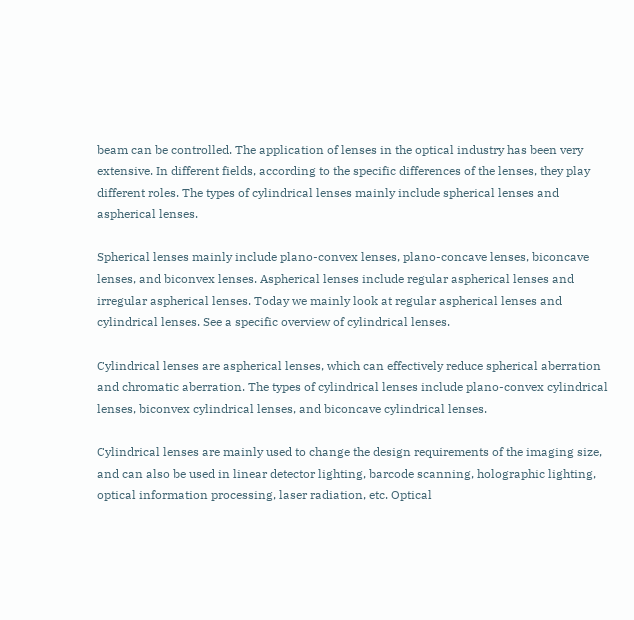beam can be controlled. The application of lenses in the optical industry has been very extensive. In different fields, according to the specific differences of the lenses, they play different roles. The types of cylindrical lenses mainly include spherical lenses and aspherical lenses.

Spherical lenses mainly include plano-convex lenses, plano-concave lenses, biconcave lenses, and biconvex lenses. Aspherical lenses include regular aspherical lenses and irregular aspherical lenses. Today we mainly look at regular aspherical lenses and cylindrical lenses. See a specific overview of cylindrical lenses.

Cylindrical lenses are aspherical lenses, which can effectively reduce spherical aberration and chromatic aberration. The types of cylindrical lenses include plano-convex cylindrical lenses, biconvex cylindrical lenses, and biconcave cylindrical lenses.

Cylindrical lenses are mainly used to change the design requirements of the imaging size, and can also be used in linear detector lighting, barcode scanning, holographic lighting, optical information processing, laser radiation, etc. Optical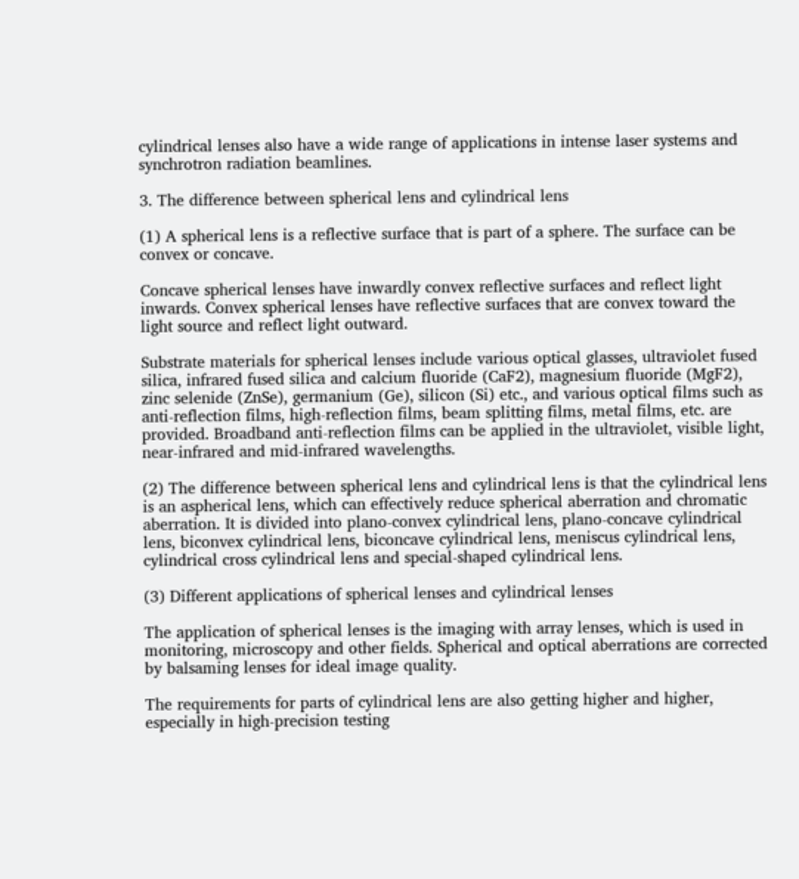cylindrical lenses also have a wide range of applications in intense laser systems and synchrotron radiation beamlines.

3. The difference between spherical lens and cylindrical lens

(1) A spherical lens is a reflective surface that is part of a sphere. The surface can be convex or concave.

Concave spherical lenses have inwardly convex reflective surfaces and reflect light inwards. Convex spherical lenses have reflective surfaces that are convex toward the light source and reflect light outward.

Substrate materials for spherical lenses include various optical glasses, ultraviolet fused silica, infrared fused silica and calcium fluoride (CaF2), magnesium fluoride (MgF2), zinc selenide (ZnSe), germanium (Ge), silicon (Si) etc., and various optical films such as anti-reflection films, high-reflection films, beam splitting films, metal films, etc. are provided. Broadband anti-reflection films can be applied in the ultraviolet, visible light, near-infrared and mid-infrared wavelengths.

(2) The difference between spherical lens and cylindrical lens is that the cylindrical lens is an aspherical lens, which can effectively reduce spherical aberration and chromatic aberration. It is divided into plano-convex cylindrical lens, plano-concave cylindrical lens, biconvex cylindrical lens, biconcave cylindrical lens, meniscus cylindrical lens, cylindrical cross cylindrical lens and special-shaped cylindrical lens.

(3) Different applications of spherical lenses and cylindrical lenses

The application of spherical lenses is the imaging with array lenses, which is used in monitoring, microscopy and other fields. Spherical and optical aberrations are corrected by balsaming lenses for ideal image quality.

The requirements for parts of cylindrical lens are also getting higher and higher, especially in high-precision testing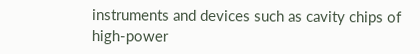instruments and devices such as cavity chips of high-power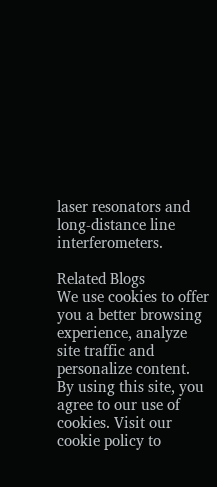laser resonators and long-distance line interferometers.

Related Blogs
We use cookies to offer you a better browsing experience, analyze site traffic and personalize content. By using this site, you agree to our use of cookies. Visit our cookie policy to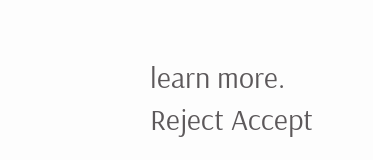learn more.
Reject Accept